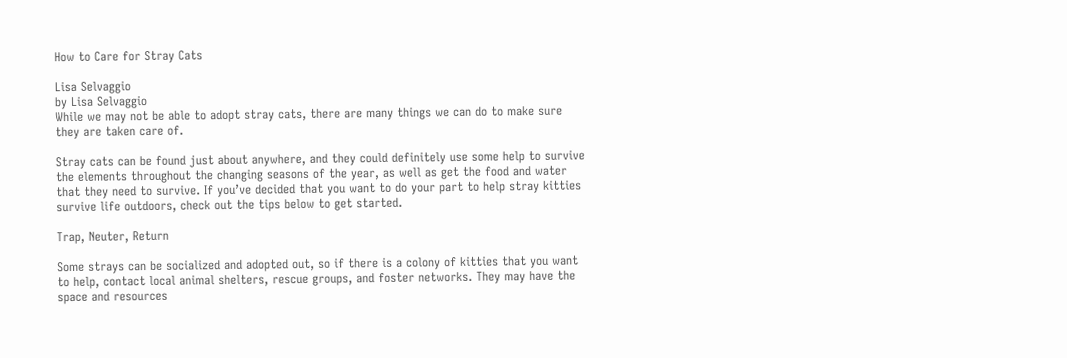How to Care for Stray Cats

Lisa Selvaggio
by Lisa Selvaggio
While we may not be able to adopt stray cats, there are many things we can do to make sure they are taken care of.

Stray cats can be found just about anywhere, and they could definitely use some help to survive the elements throughout the changing seasons of the year, as well as get the food and water that they need to survive. If you’ve decided that you want to do your part to help stray kitties survive life outdoors, check out the tips below to get started.

Trap, Neuter, Return

Some strays can be socialized and adopted out, so if there is a colony of kitties that you want to help, contact local animal shelters, rescue groups, and foster networks. They may have the space and resources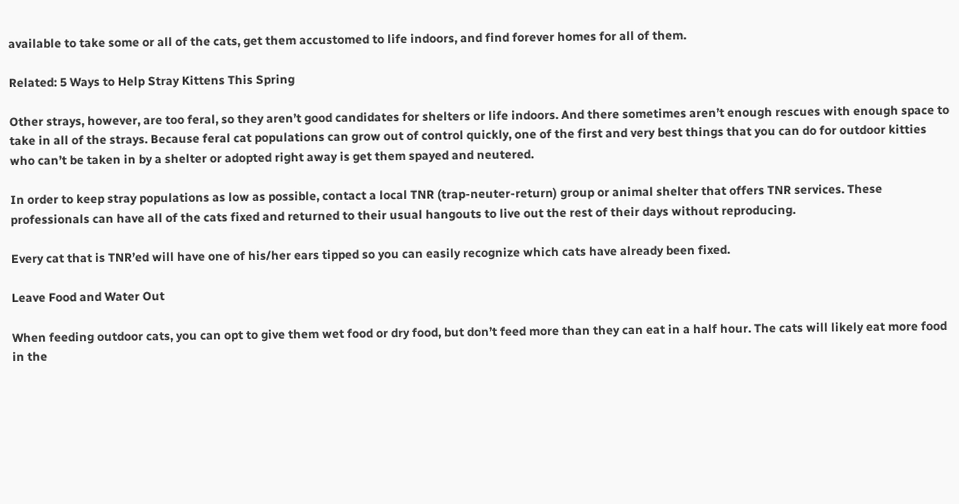available to take some or all of the cats, get them accustomed to life indoors, and find forever homes for all of them.

Related: 5 Ways to Help Stray Kittens This Spring

Other strays, however, are too feral, so they aren’t good candidates for shelters or life indoors. And there sometimes aren’t enough rescues with enough space to take in all of the strays. Because feral cat populations can grow out of control quickly, one of the first and very best things that you can do for outdoor kitties who can’t be taken in by a shelter or adopted right away is get them spayed and neutered.

In order to keep stray populations as low as possible, contact a local TNR (trap-neuter-return) group or animal shelter that offers TNR services. These professionals can have all of the cats fixed and returned to their usual hangouts to live out the rest of their days without reproducing.

Every cat that is TNR’ed will have one of his/her ears tipped so you can easily recognize which cats have already been fixed.

Leave Food and Water Out

When feeding outdoor cats, you can opt to give them wet food or dry food, but don’t feed more than they can eat in a half hour. The cats will likely eat more food in the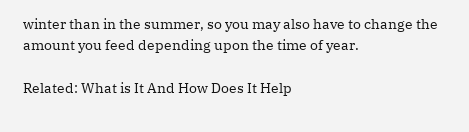winter than in the summer, so you may also have to change the amount you feed depending upon the time of year.

Related: What is It And How Does It Help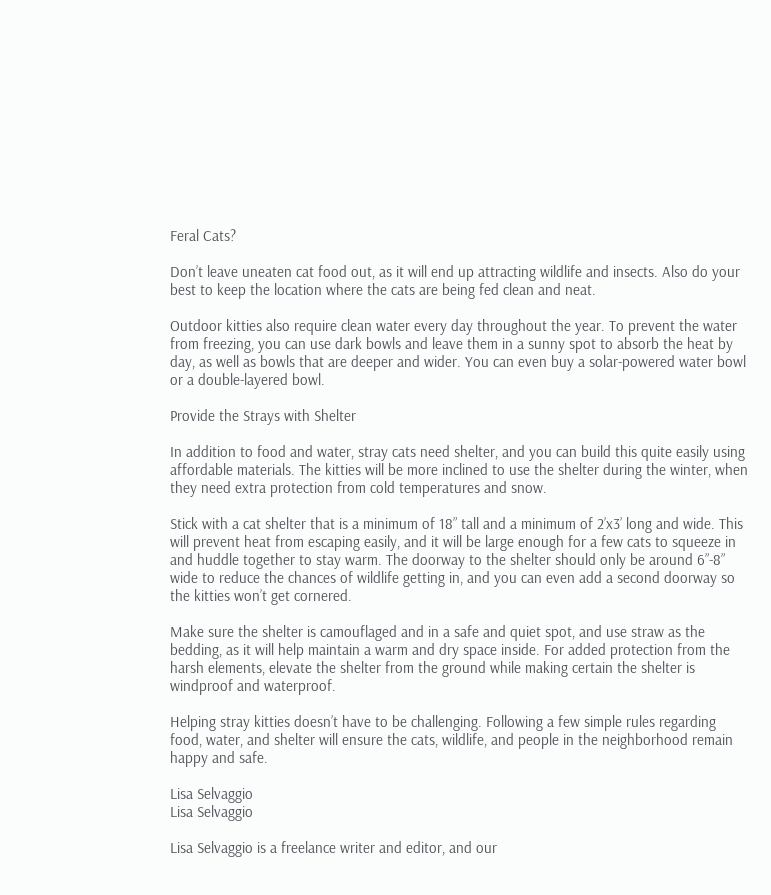Feral Cats?

Don’t leave uneaten cat food out, as it will end up attracting wildlife and insects. Also do your best to keep the location where the cats are being fed clean and neat.

Outdoor kitties also require clean water every day throughout the year. To prevent the water from freezing, you can use dark bowls and leave them in a sunny spot to absorb the heat by day, as well as bowls that are deeper and wider. You can even buy a solar-powered water bowl or a double-layered bowl.

Provide the Strays with Shelter

In addition to food and water, stray cats need shelter, and you can build this quite easily using affordable materials. The kitties will be more inclined to use the shelter during the winter, when they need extra protection from cold temperatures and snow.

Stick with a cat shelter that is a minimum of 18” tall and a minimum of 2’x3’ long and wide. This will prevent heat from escaping easily, and it will be large enough for a few cats to squeeze in and huddle together to stay warm. The doorway to the shelter should only be around 6”-8” wide to reduce the chances of wildlife getting in, and you can even add a second doorway so the kitties won’t get cornered.

Make sure the shelter is camouflaged and in a safe and quiet spot, and use straw as the bedding, as it will help maintain a warm and dry space inside. For added protection from the harsh elements, elevate the shelter from the ground while making certain the shelter is windproof and waterproof.

Helping stray kitties doesn’t have to be challenging. Following a few simple rules regarding food, water, and shelter will ensure the cats, wildlife, and people in the neighborhood remain happy and safe.

Lisa Selvaggio
Lisa Selvaggio

Lisa Selvaggio is a freelance writer and editor, and our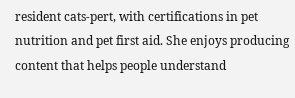resident cats-pert, with certifications in pet nutrition and pet first aid. She enjoys producing content that helps people understand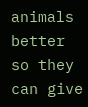animals better so they can give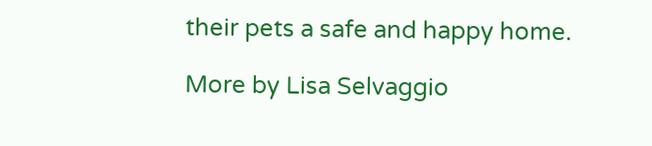their pets a safe and happy home.

More by Lisa Selvaggio